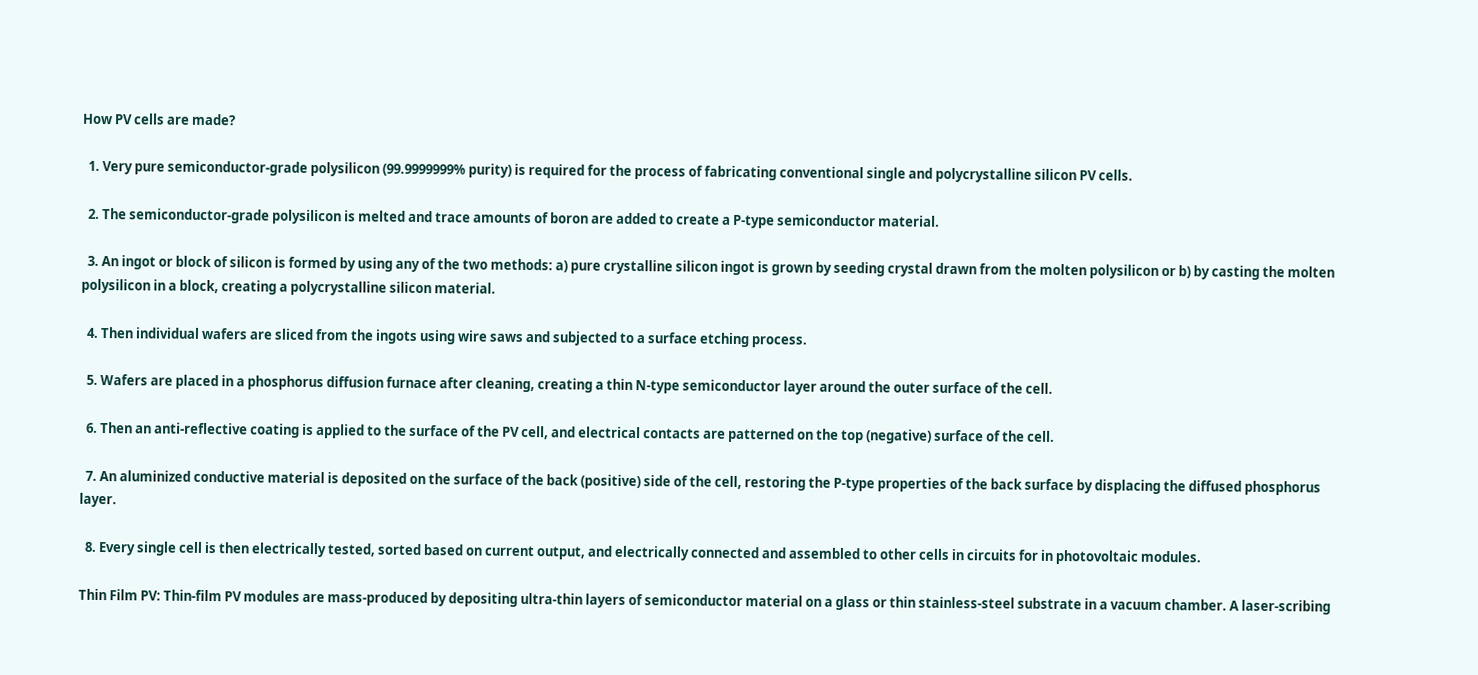How PV cells are made?

  1. Very pure semiconductor-grade polysilicon (99.9999999% purity) is required for the process of fabricating conventional single and polycrystalline silicon PV cells.

  2. The semiconductor-grade polysilicon is melted and trace amounts of boron are added to create a P-type semiconductor material.

  3. An ingot or block of silicon is formed by using any of the two methods: a) pure crystalline silicon ingot is grown by seeding crystal drawn from the molten polysilicon or b) by casting the molten polysilicon in a block, creating a polycrystalline silicon material.

  4. Then individual wafers are sliced from the ingots using wire saws and subjected to a surface etching process.

  5. Wafers are placed in a phosphorus diffusion furnace after cleaning, creating a thin N-type semiconductor layer around the outer surface of the cell.

  6. Then an anti-reflective coating is applied to the surface of the PV cell, and electrical contacts are patterned on the top (negative) surface of the cell.

  7. An aluminized conductive material is deposited on the surface of the back (positive) side of the cell, restoring the P-type properties of the back surface by displacing the diffused phosphorus layer.

  8. Every single cell is then electrically tested, sorted based on current output, and electrically connected and assembled to other cells in circuits for in photovoltaic modules.

Thin Film PV: Thin-film PV modules are mass-produced by depositing ultra-thin layers of semiconductor material on a glass or thin stainless-steel substrate in a vacuum chamber. A laser-scribing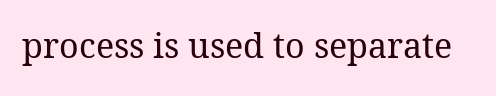process is used to separate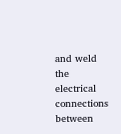and weld the electrical connections between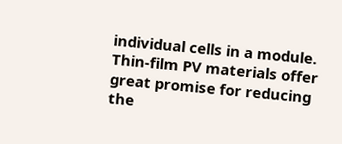individual cells in a module. Thin-film PV materials offer great promise for reducing the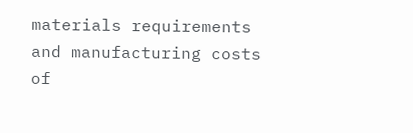materials requirements and manufacturing costs of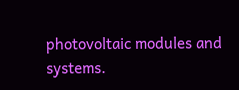photovoltaic modules and systems.